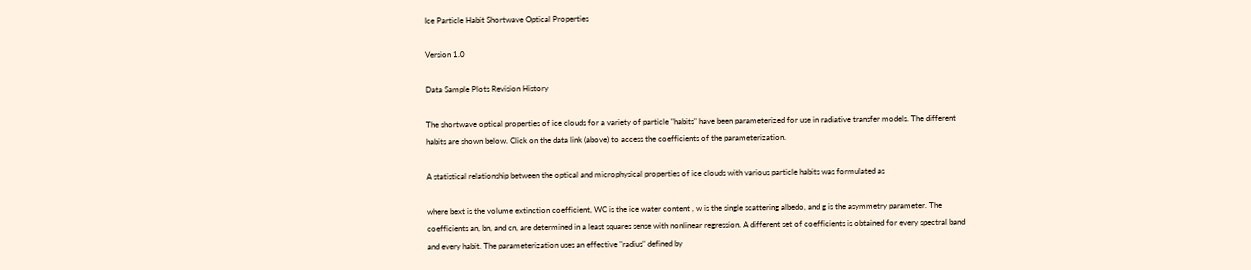Ice Particle Habit Shortwave Optical Properties

Version 1.0

Data Sample Plots Revision History

The shortwave optical properties of ice clouds for a variety of particle "habits" have been parameterized for use in radiative transfer models. The different habits are shown below. Click on the data link (above) to access the coefficients of the parameterization.

A statistical relationship between the optical and microphysical properties of ice clouds with various particle habits was formulated as

where bext is the volume extinction coefficient, WC is the ice water content , w is the single scattering albedo, and g is the asymmetry parameter. The coefficients an, bn, and cn, are determined in a least squares sense with nonlinear regression. A different set of coefficients is obtained for every spectral band and every habit. The parameterization uses an effective "radius" defined by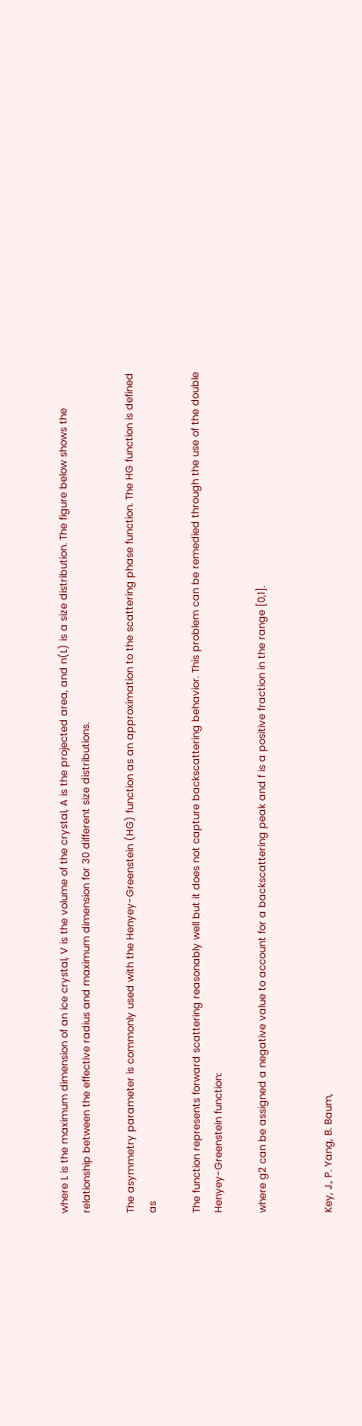where L is the maximum dimension of an ice crystal, V is the volume of the crystal, A is the projected area, and n(L) is a size distribution. The figure below shows the relationship between the effective radius and maximum dimension for 30 different size distributions.

The asymmetry parameter is commonly used with the Henyey-Greenstein (HG) function as an approximation to the scattering phase function. The HG function is defined as

The function represents forward scattering reasonably well but it does not capture backscattering behavior. This problem can be remedied through the use of the double Henyey-Greenstein function:

where g2 can be assigned a negative value to account for a backscattering peak and f is a positive fraction in the range [0,1].


Key, J., P. Yang, B. Baum,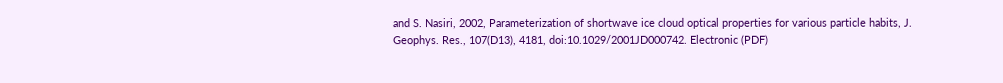and S. Nasiri, 2002, Parameterization of shortwave ice cloud optical properties for various particle habits, J. Geophys. Res., 107(D13), 4181, doi:10.1029/2001JD000742. Electronic (PDF)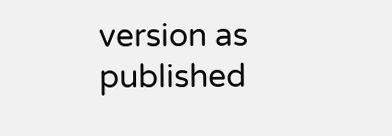version as published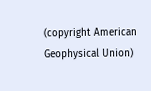(copyright American Geophysical Union)